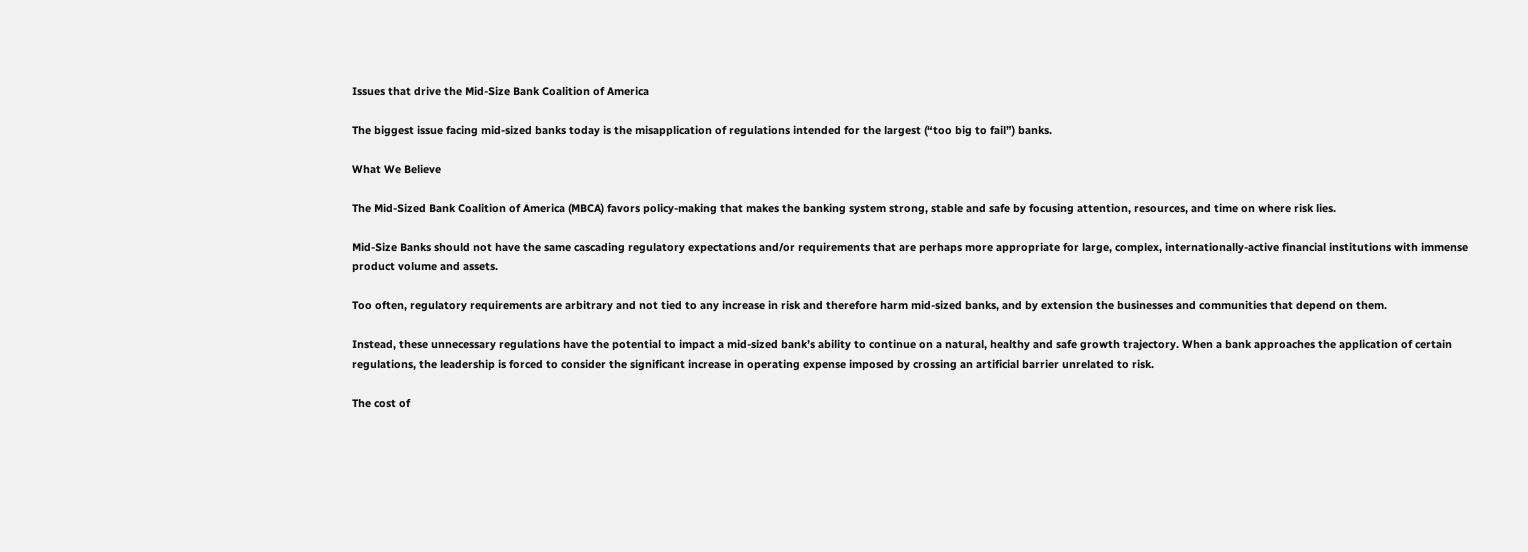Issues that drive the Mid-Size Bank Coalition of America

The biggest issue facing mid-sized banks today is the misapplication of regulations intended for the largest (“too big to fail”) banks.

What We Believe

The Mid-Sized Bank Coalition of America (MBCA) favors policy-making that makes the banking system strong, stable and safe by focusing attention, resources, and time on where risk lies.

Mid-Size Banks should not have the same cascading regulatory expectations and/or requirements that are perhaps more appropriate for large, complex, internationally-active financial institutions with immense product volume and assets.

Too often, regulatory requirements are arbitrary and not tied to any increase in risk and therefore harm mid-sized banks, and by extension the businesses and communities that depend on them.

Instead, these unnecessary regulations have the potential to impact a mid-sized bank’s ability to continue on a natural, healthy and safe growth trajectory. When a bank approaches the application of certain regulations, the leadership is forced to consider the significant increase in operating expense imposed by crossing an artificial barrier unrelated to risk.

The cost of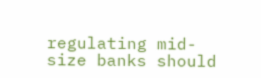regulating mid-size banks should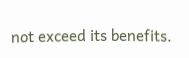not exceed its benefits.